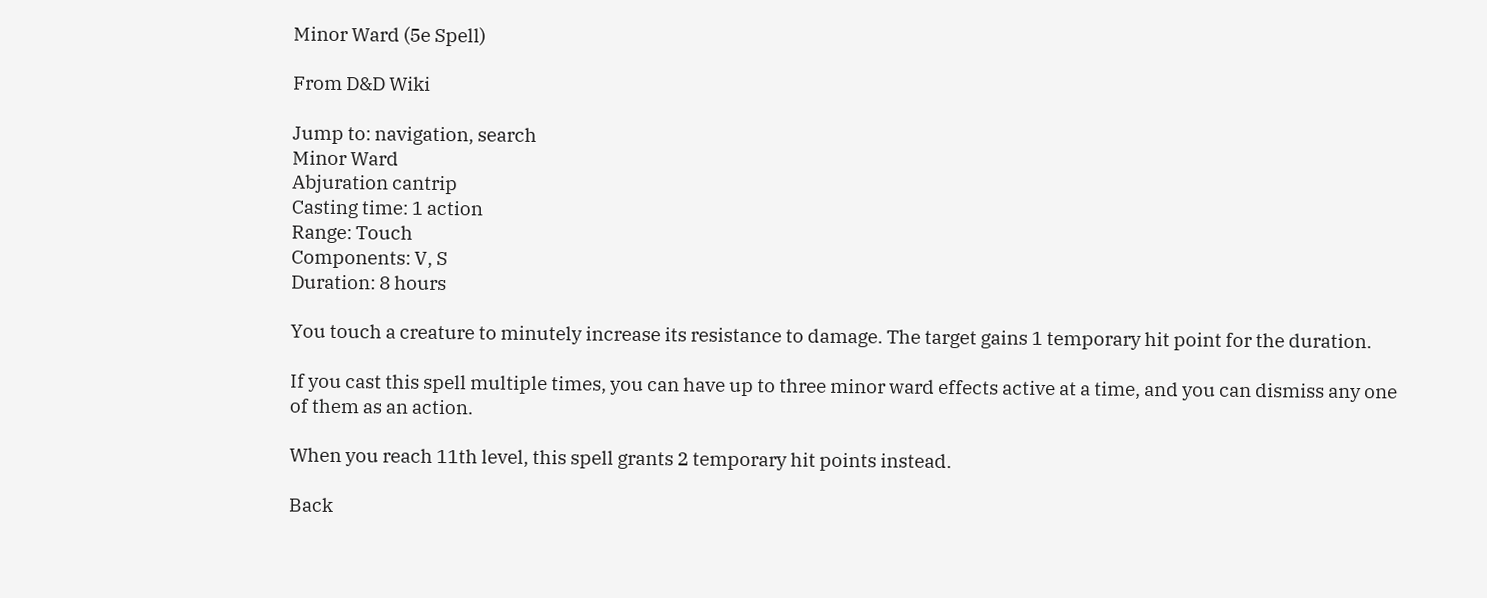Minor Ward (5e Spell)

From D&D Wiki

Jump to: navigation, search
Minor Ward
Abjuration cantrip
Casting time: 1 action
Range: Touch
Components: V, S
Duration: 8 hours

You touch a creature to minutely increase its resistance to damage. The target gains 1 temporary hit point for the duration.

If you cast this spell multiple times, you can have up to three minor ward effects active at a time, and you can dismiss any one of them as an action.

When you reach 11th level, this spell grants 2 temporary hit points instead.

Back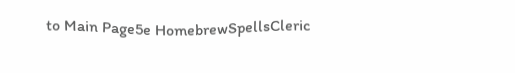to Main Page5e HomebrewSpellsCleric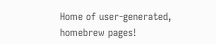Home of user-generated,
homebrew pages!